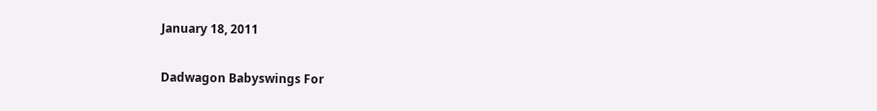January 18, 2011

Dadwagon Babyswings For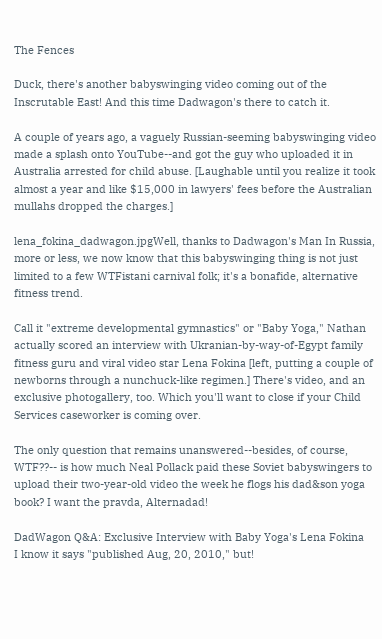The Fences

Duck, there's another babyswinging video coming out of the Inscrutable East! And this time Dadwagon's there to catch it.

A couple of years ago, a vaguely Russian-seeming babyswinging video made a splash onto YouTube--and got the guy who uploaded it in Australia arrested for child abuse. [Laughable until you realize it took almost a year and like $15,000 in lawyers' fees before the Australian mullahs dropped the charges.]

lena_fokina_dadwagon.jpgWell, thanks to Dadwagon's Man In Russia, more or less, we now know that this babyswinging thing is not just limited to a few WTFistani carnival folk; it's a bonafide, alternative fitness trend.

Call it "extreme developmental gymnastics" or "Baby Yoga," Nathan actually scored an interview with Ukranian-by-way-of-Egypt family fitness guru and viral video star Lena Fokina [left, putting a couple of newborns through a nunchuck-like regimen.] There's video, and an exclusive photogallery, too. Which you'll want to close if your Child Services caseworker is coming over.

The only question that remains unanswered--besides, of course, WTF??-- is how much Neal Pollack paid these Soviet babyswingers to upload their two-year-old video the week he flogs his dad&son yoga book? I want the pravda, Alternadad!

DadWagon Q&A: Exclusive Interview with Baby Yoga's Lena Fokina
I know it says "published Aug, 20, 2010," but!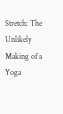Stretch: The Unlikely Making of a Yoga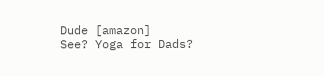Dude [amazon]
See? Yoga for Dads?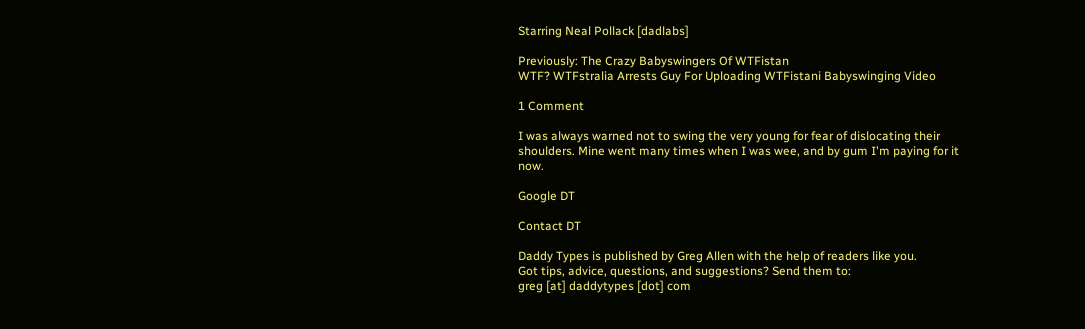Starring Neal Pollack [dadlabs]

Previously: The Crazy Babyswingers Of WTFistan
WTF? WTFstralia Arrests Guy For Uploading WTFistani Babyswinging Video

1 Comment

I was always warned not to swing the very young for fear of dislocating their shoulders. Mine went many times when I was wee, and by gum I'm paying for it now.

Google DT

Contact DT

Daddy Types is published by Greg Allen with the help of readers like you.
Got tips, advice, questions, and suggestions? Send them to:
greg [at] daddytypes [dot] com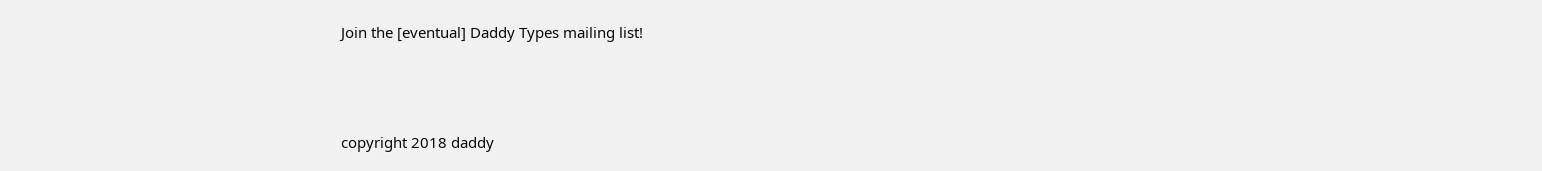Join the [eventual] Daddy Types mailing list!



copyright 2018 daddy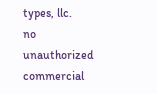types, llc.
no unauthorized commercial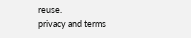reuse.
privacy and terms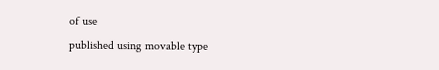of use
published using movable type